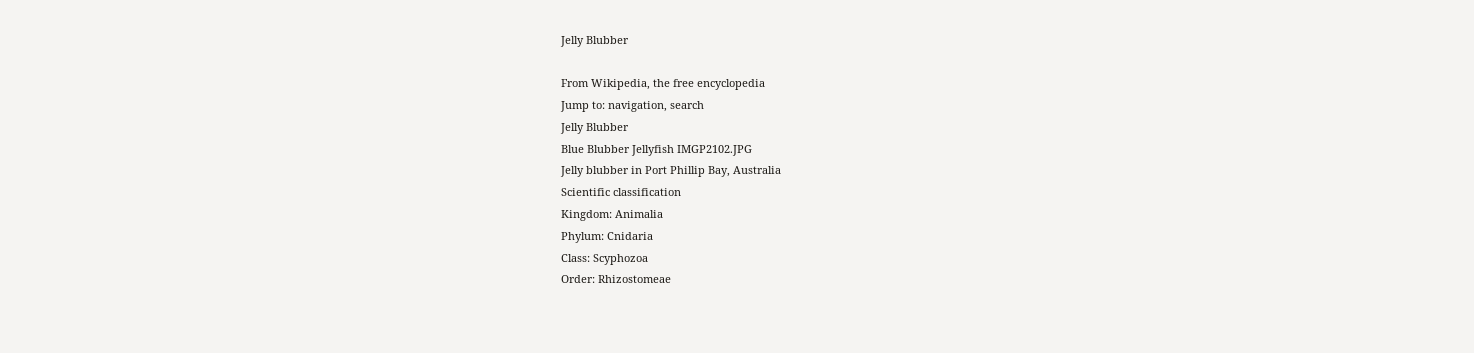Jelly Blubber

From Wikipedia, the free encyclopedia
Jump to: navigation, search
Jelly Blubber
Blue Blubber Jellyfish IMGP2102.JPG
Jelly blubber in Port Phillip Bay, Australia
Scientific classification
Kingdom: Animalia
Phylum: Cnidaria
Class: Scyphozoa
Order: Rhizostomeae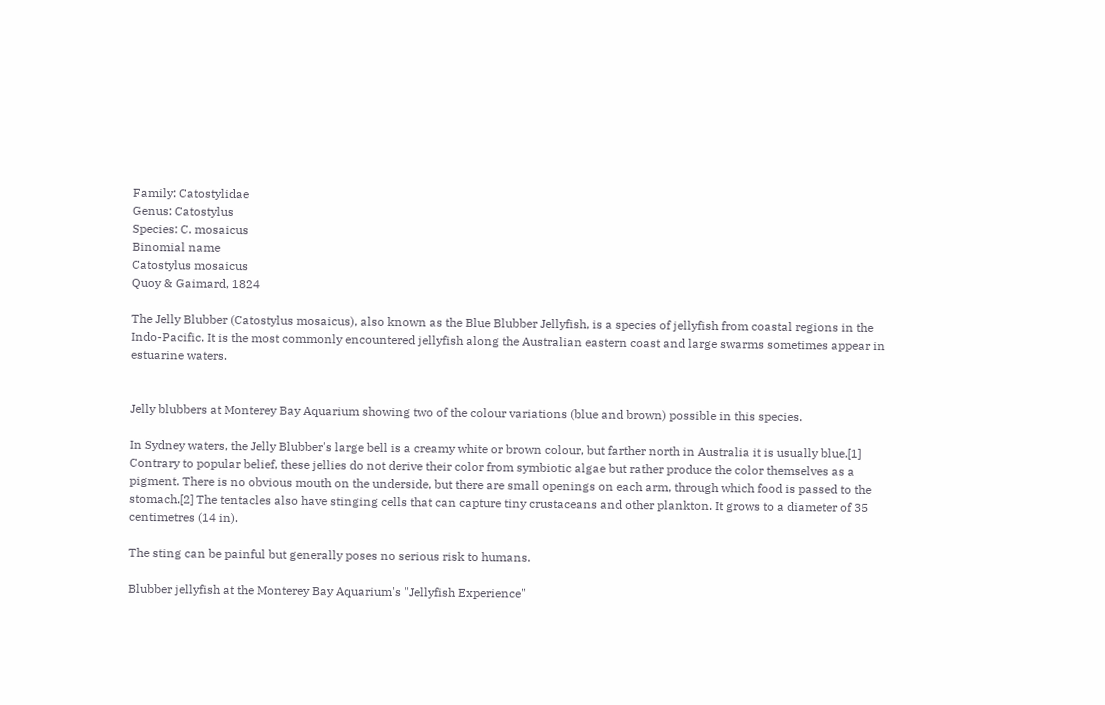Family: Catostylidae
Genus: Catostylus
Species: C. mosaicus
Binomial name
Catostylus mosaicus
Quoy & Gaimard, 1824

The Jelly Blubber (Catostylus mosaicus), also known as the Blue Blubber Jellyfish, is a species of jellyfish from coastal regions in the Indo-Pacific. It is the most commonly encountered jellyfish along the Australian eastern coast and large swarms sometimes appear in estuarine waters.


Jelly blubbers at Monterey Bay Aquarium showing two of the colour variations (blue and brown) possible in this species.

In Sydney waters, the Jelly Blubber's large bell is a creamy white or brown colour, but farther north in Australia it is usually blue.[1] Contrary to popular belief, these jellies do not derive their color from symbiotic algae but rather produce the color themselves as a pigment. There is no obvious mouth on the underside, but there are small openings on each arm, through which food is passed to the stomach.[2] The tentacles also have stinging cells that can capture tiny crustaceans and other plankton. It grows to a diameter of 35 centimetres (14 in).

The sting can be painful but generally poses no serious risk to humans.

Blubber jellyfish at the Monterey Bay Aquarium's "Jellyfish Experience"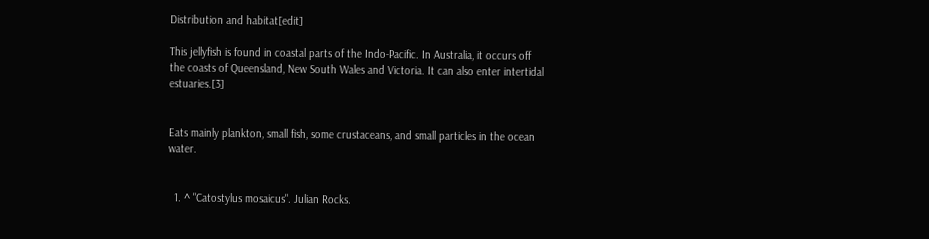Distribution and habitat[edit]

This jellyfish is found in coastal parts of the Indo-Pacific. In Australia, it occurs off the coasts of Queensland, New South Wales and Victoria. It can also enter intertidal estuaries.[3]


Eats mainly plankton, small fish, some crustaceans, and small particles in the ocean water.


  1. ^ "Catostylus mosaicus". Julian Rocks.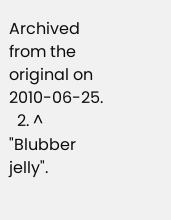Archived from the original on 2010-06-25.
  2. ^ "Blubber jelly".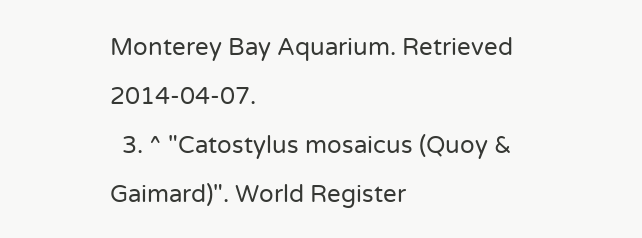Monterey Bay Aquarium. Retrieved 2014-04-07.
  3. ^ "Catostylus mosaicus (Quoy & Gaimard)". World Register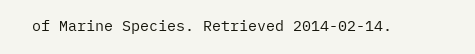of Marine Species. Retrieved 2014-02-14.